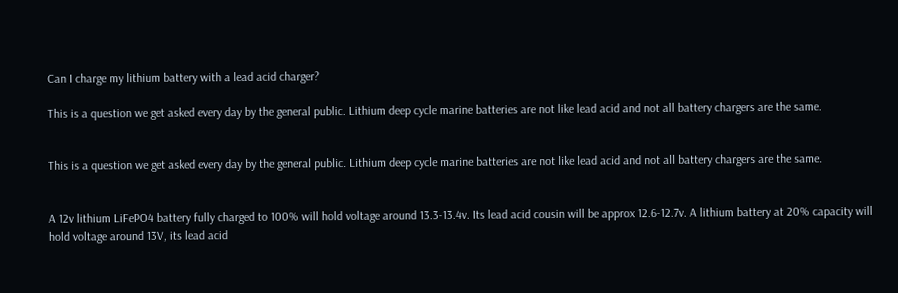Can I charge my lithium battery with a lead acid charger?

This is a question we get asked every day by the general public. Lithium deep cycle marine batteries are not like lead acid and not all battery chargers are the same.


This is a question we get asked every day by the general public. Lithium deep cycle marine batteries are not like lead acid and not all battery chargers are the same.


A 12v lithium LiFePO4 battery fully charged to 100% will hold voltage around 13.3-13.4v. Its lead acid cousin will be approx 12.6-12.7v. A lithium battery at 20% capacity will hold voltage around 13V, its lead acid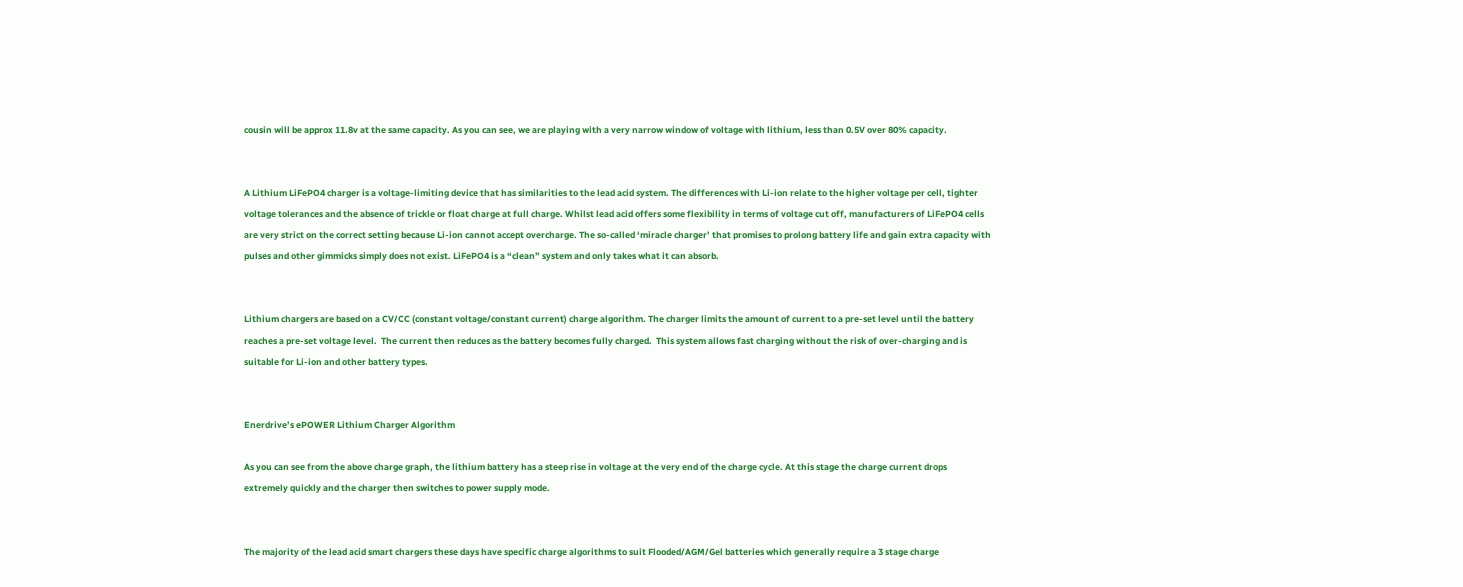cousin will be approx 11.8v at the same capacity. As you can see, we are playing with a very narrow window of voltage with lithium, less than 0.5V over 80% capacity.


A Lithium LiFePO4 charger is a voltage-limiting device that has similarities to the lead acid system. The differences with Li-ion relate to the higher voltage per cell, tighter voltage tolerances and the absence of trickle or float charge at full charge. Whilst lead acid offers some flexibility in terms of voltage cut off, manufacturers of LiFePO4 cells are very strict on the correct setting because Li-ion cannot accept overcharge. The so-called ‘miracle charger’ that promises to prolong battery life and gain extra capacity with pulses and other gimmicks simply does not exist. LiFePO4 is a “clean” system and only takes what it can absorb.


Lithium chargers are based on a CV/CC (constant voltage/constant current) charge algorithm. The charger limits the amount of current to a pre-set level until the battery reaches a pre-set voltage level.  The current then reduces as the battery becomes fully charged.  This system allows fast charging without the risk of over-charging and is suitable for Li-ion and other battery types.


Enerdrive’s ePOWER Lithium Charger Algorithm

As you can see from the above charge graph, the lithium battery has a steep rise in voltage at the very end of the charge cycle. At this stage the charge current drops extremely quickly and the charger then switches to power supply mode.


The majority of the lead acid smart chargers these days have specific charge algorithms to suit Flooded/AGM/Gel batteries which generally require a 3 stage charge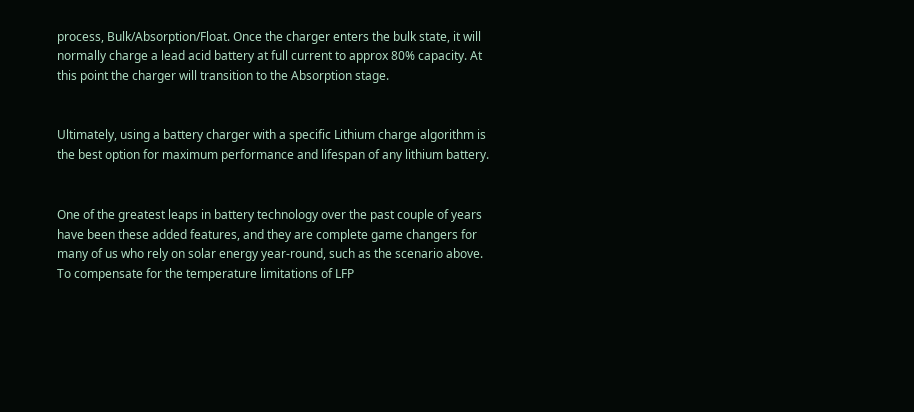process, Bulk/Absorption/Float. Once the charger enters the bulk state, it will normally charge a lead acid battery at full current to approx 80% capacity. At this point the charger will transition to the Absorption stage.


Ultimately, using a battery charger with a specific Lithium charge algorithm is the best option for maximum performance and lifespan of any lithium battery.


One of the greatest leaps in battery technology over the past couple of years have been these added features, and they are complete game changers for many of us who rely on solar energy year-round, such as the scenario above. To compensate for the temperature limitations of LFP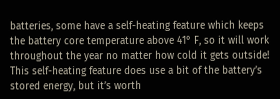batteries, some have a self-heating feature which keeps the battery core temperature above 41° F, so it will work throughout the year no matter how cold it gets outside! This self-heating feature does use a bit of the battery’s stored energy, but it’s worth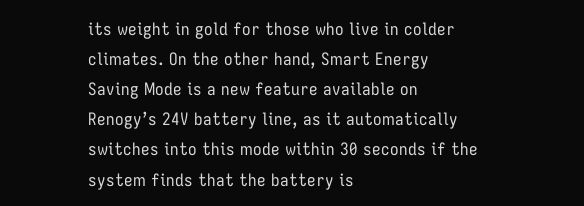its weight in gold for those who live in colder climates. On the other hand, Smart Energy Saving Mode is a new feature available on Renogy’s 24V battery line, as it automatically switches into this mode within 30 seconds if the system finds that the battery is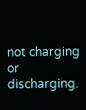not charging or discharging.